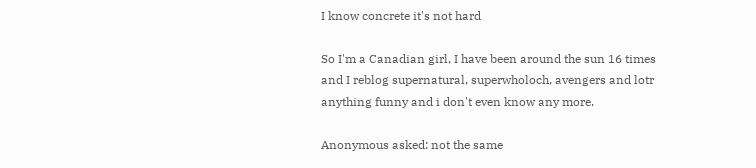I know concrete it's not hard

So I'm a Canadian girl, I have been around the sun 16 times and I reblog supernatural, superwholoch, avengers and lotr anything funny and i don't even know any more.

Anonymous asked: not the same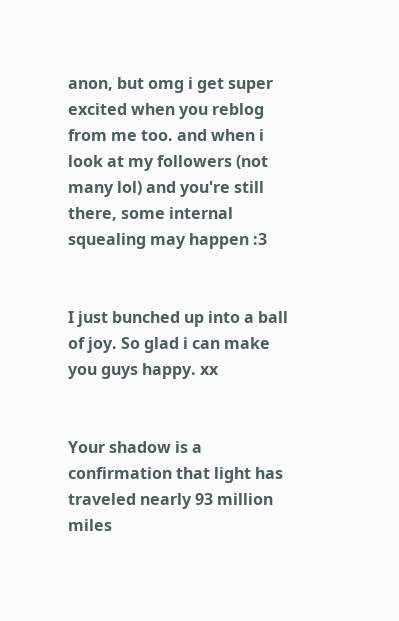anon, but omg i get super excited when you reblog from me too. and when i look at my followers (not many lol) and you're still there, some internal squealing may happen :3


I just bunched up into a ball of joy. So glad i can make you guys happy. xx


Your shadow is a confirmation that light has traveled nearly 93 million miles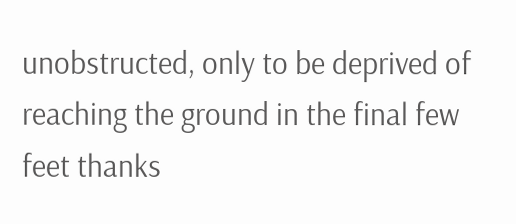unobstructed, only to be deprived of reaching the ground in the final few feet thanks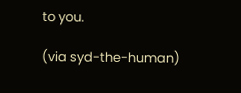to you.

(via syd-the-human)